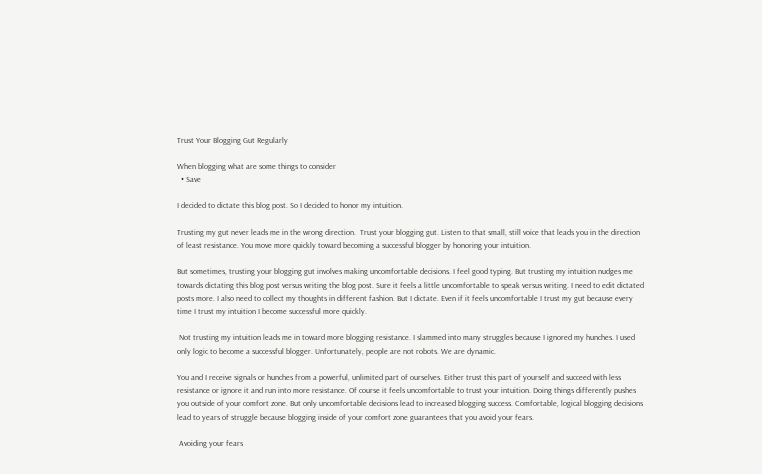Trust Your Blogging Gut Regularly

When blogging what are some things to consider
  • Save

I decided to dictate this blog post. So I decided to honor my intuition.

Trusting my gut never leads me in the wrong direction.  Trust your blogging gut. Listen to that small, still voice that leads you in the direction of least resistance. You move more quickly toward becoming a successful blogger by honoring your intuition.

But sometimes, trusting your blogging gut involves making uncomfortable decisions. I feel good typing. But trusting my intuition nudges me towards dictating this blog post versus writing the blog post. Sure it feels a little uncomfortable to speak versus writing. I need to edit dictated posts more. I also need to collect my thoughts in different fashion. But I dictate. Even if it feels uncomfortable I trust my gut because every time I trust my intuition I become successful more quickly.

 Not trusting my intuition leads me in toward more blogging resistance. I slammed into many struggles because I ignored my hunches. I used only logic to become a successful blogger. Unfortunately, people are not robots. We are dynamic.

You and I receive signals or hunches from a powerful, unlimited part of ourselves. Either trust this part of yourself and succeed with less resistance or ignore it and run into more resistance. Of course it feels uncomfortable to trust your intuition. Doing things differently pushes you outside of your comfort zone. But only uncomfortable decisions lead to increased blogging success. Comfortable, logical blogging decisions lead to years of struggle because blogging inside of your comfort zone guarantees that you avoid your fears.

 Avoiding your fears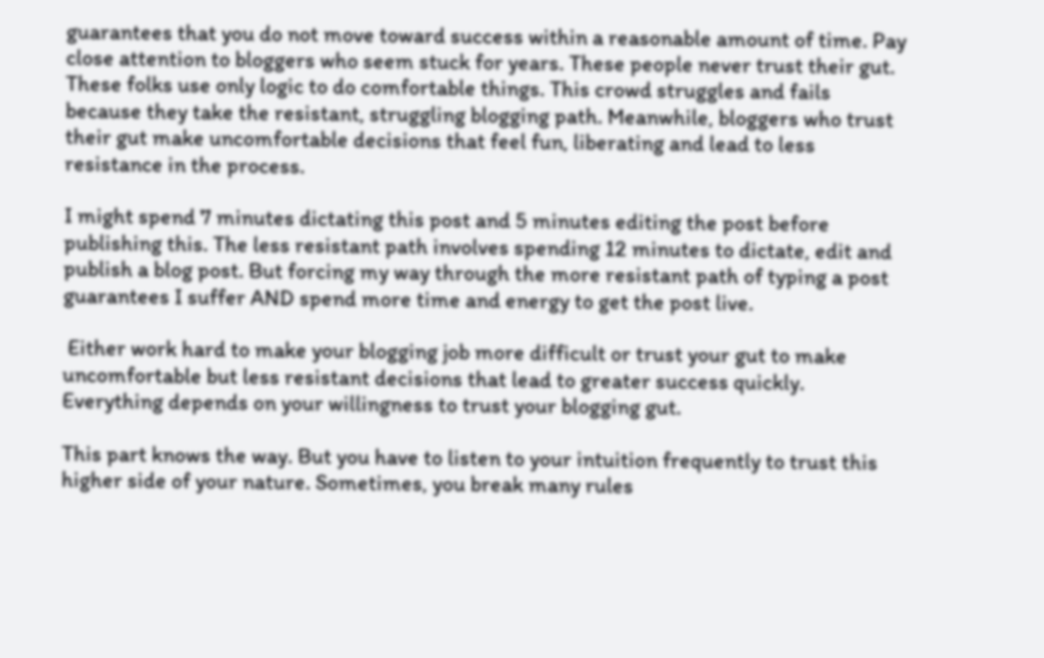guarantees that you do not move toward success within a reasonable amount of time. Pay close attention to bloggers who seem stuck for years. These people never trust their gut. These folks use only logic to do comfortable things. This crowd struggles and fails because they take the resistant, struggling blogging path. Meanwhile, bloggers who trust their gut make uncomfortable decisions that feel fun, liberating and lead to less resistance in the process.

I might spend 7 minutes dictating this post and 5 minutes editing the post before publishing this. The less resistant path involves spending 12 minutes to dictate, edit and publish a blog post. But forcing my way through the more resistant path of typing a post guarantees I suffer AND spend more time and energy to get the post live.

 Either work hard to make your blogging job more difficult or trust your gut to make uncomfortable but less resistant decisions that lead to greater success quickly. Everything depends on your willingness to trust your blogging gut.

This part knows the way. But you have to listen to your intuition frequently to trust this higher side of your nature. Sometimes, you break many rules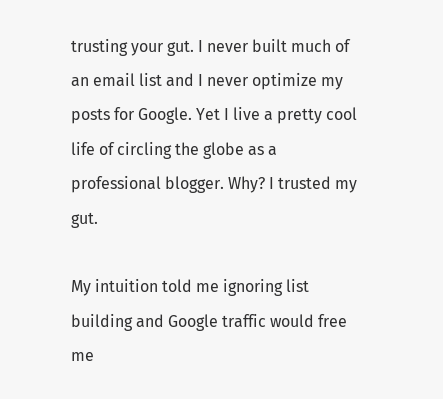trusting your gut. I never built much of an email list and I never optimize my posts for Google. Yet I live a pretty cool life of circling the globe as a professional blogger. Why? I trusted my gut.

My intuition told me ignoring list building and Google traffic would free me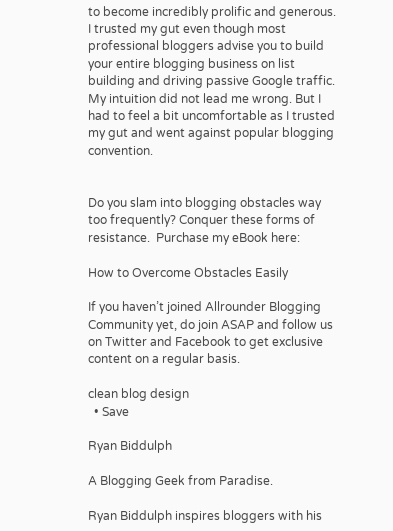to become incredibly prolific and generous. I trusted my gut even though most professional bloggers advise you to build your entire blogging business on list building and driving passive Google traffic. My intuition did not lead me wrong. But I had to feel a bit uncomfortable as I trusted my gut and went against popular blogging convention.


Do you slam into blogging obstacles way too frequently? Conquer these forms of resistance.  Purchase my eBook here:

How to Overcome Obstacles Easily

If you haven’t joined Allrounder Blogging Community yet, do join ASAP and follow us on Twitter and Facebook to get exclusive content on a regular basis.

clean blog design
  • Save

Ryan Biddulph

A Blogging Geek from Paradise.

Ryan Biddulph inspires bloggers with his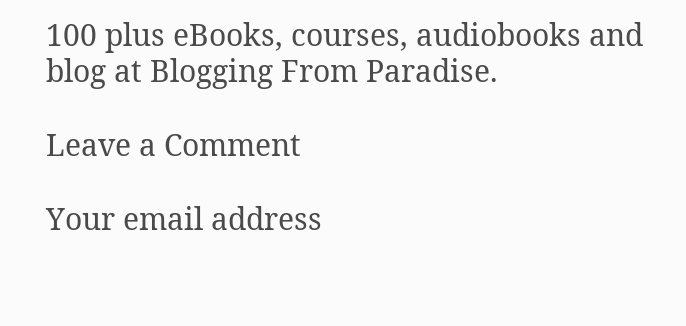100 plus eBooks, courses, audiobooks and blog at Blogging From Paradise.

Leave a Comment

Your email address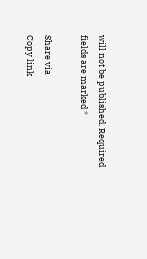will not be published. Required fields are marked *

Share via
Copy link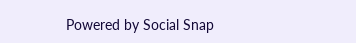Powered by Social Snap